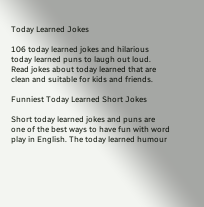Today Learned Jokes

106 today learned jokes and hilarious today learned puns to laugh out loud. Read jokes about today learned that are clean and suitable for kids and friends.

Funniest Today Learned Short Jokes

Short today learned jokes and puns are one of the best ways to have fun with word play in English. The today learned humour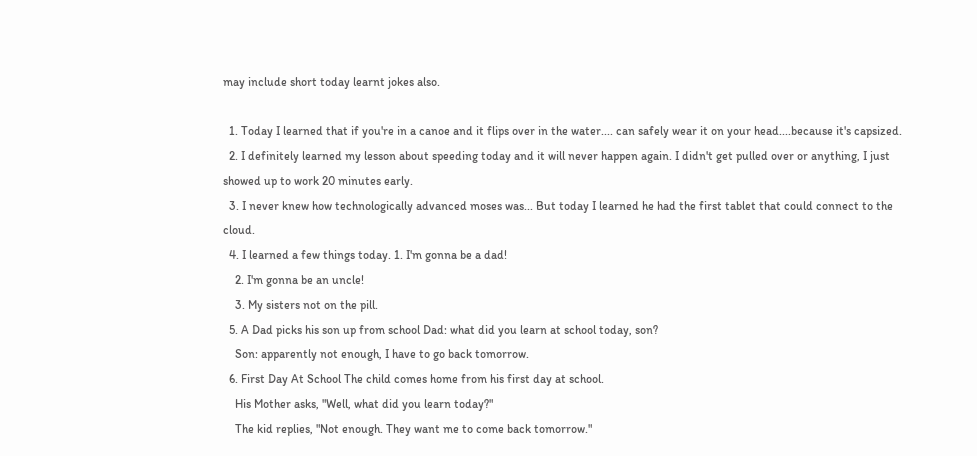may include short today learnt jokes also.

  1. Today I learned that if you're in a canoe and it flips over in the water.... can safely wear it on your head....because it's capsized.
  2. I definitely learned my lesson about speeding today and it will never happen again. I didn't get pulled over or anything, I just showed up to work 20 minutes early.
  3. I never knew how technologically advanced moses was... But today I learned he had the first tablet that could connect to the cloud.
  4. I learned a few things today. 1. I'm gonna be a dad!
    2. I'm gonna be an uncle!
    3. My sisters not on the pill.
  5. A Dad picks his son up from school Dad: what did you learn at school today, son?
    Son: apparently not enough, I have to go back tomorrow.
  6. First Day At School The child comes home from his first day at school.
    His Mother asks, "Well, what did you learn today?"
    The kid replies, "Not enough. They want me to come back tomorrow."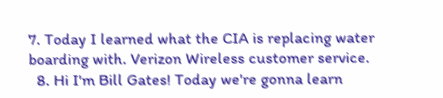7. Today I learned what the CIA is replacing water boarding with. Verizon Wireless customer service.
  8. Hi I'm Bill Gates! Today we're gonna learn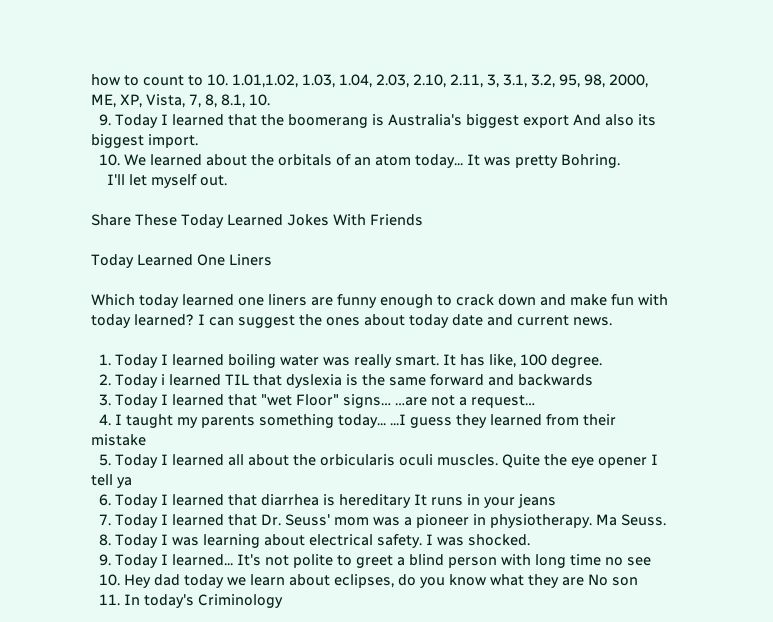how to count to 10. 1.01,1.02, 1.03, 1.04, 2.03, 2.10, 2.11, 3, 3.1, 3.2, 95, 98, 2000, ME, XP, Vista, 7, 8, 8.1, 10.
  9. Today I learned that the boomerang is Australia's biggest export And also its biggest import.
  10. We learned about the orbitals of an atom today... It was pretty Bohring.
    I'll let myself out.

Share These Today Learned Jokes With Friends

Today Learned One Liners

Which today learned one liners are funny enough to crack down and make fun with today learned? I can suggest the ones about today date and current news.

  1. Today I learned boiling water was really smart. It has like, 100 degree.
  2. Today i learned TIL that dyslexia is the same forward and backwards
  3. Today I learned that "wet Floor" signs… …are not a request…
  4. I taught my parents something today... ...I guess they learned from their mistake
  5. Today I learned all about the orbicularis oculi muscles. Quite the eye opener I tell ya
  6. Today I learned that diarrhea is hereditary It runs in your jeans
  7. Today I learned that Dr. Seuss' mom was a pioneer in physiotherapy. Ma Seuss.
  8. Today I was learning about electrical safety. I was shocked.
  9. Today I learned... It's not polite to greet a blind person with long time no see
  10. Hey dad today we learn about eclipses, do you know what they are No son
  11. In today's Criminology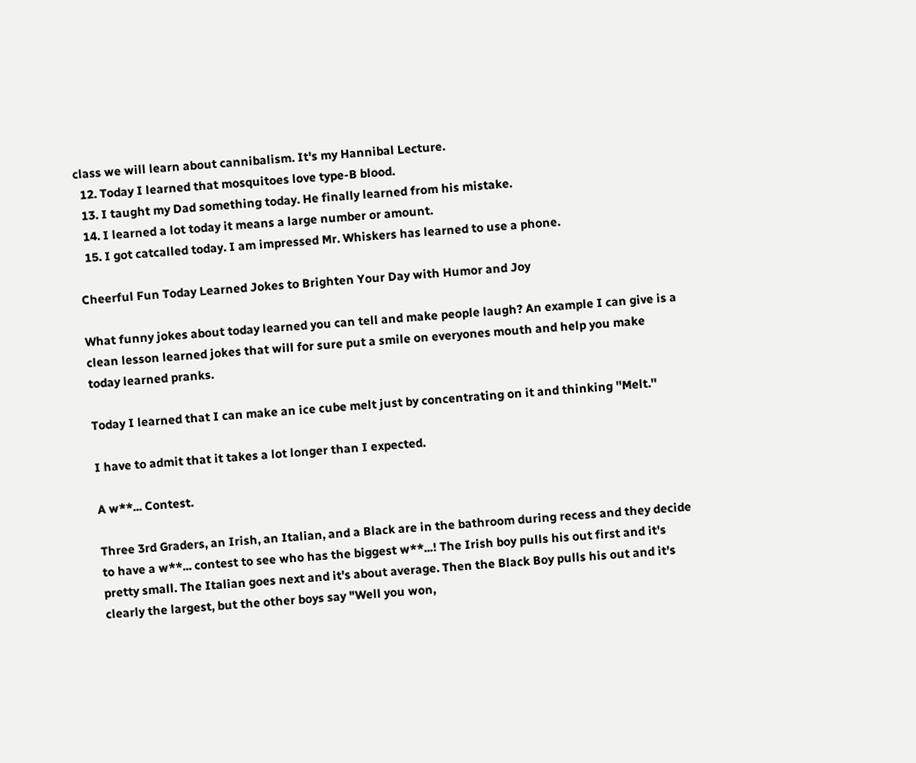class we will learn about cannibalism. It's my Hannibal Lecture.
  12. Today I learned that mosquitoes love type-B blood.
  13. I taught my Dad something today. He finally learned from his mistake.
  14. I learned a lot today it means a large number or amount.
  15. I got catcalled today. I am impressed Mr. Whiskers has learned to use a phone.

Cheerful Fun Today Learned Jokes to Brighten Your Day with Humor and Joy

What funny jokes about today learned you can tell and make people laugh? An example I can give is a clean lesson learned jokes that will for sure put a smile on everyones mouth and help you make today learned pranks.

Today I learned that I can make an ice cube melt just by concentrating on it and thinking ''Melt.''

I have to admit that it takes a lot longer than I expected.

A w**... Contest.

Three 3rd Graders, an Irish, an Italian, and a Black are in the bathroom during recess and they decide to have a w**... contest to see who has the biggest w**...! The Irish boy pulls his out first and it's pretty small. The Italian goes next and it's about average. Then the Black Boy pulls his out and it's clearly the largest, but the other boys say "Well you won,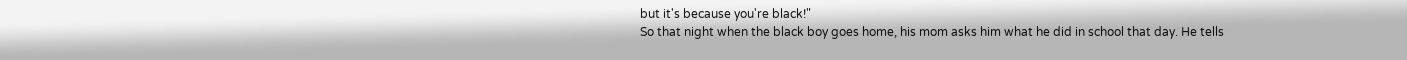but it's because you're black!"
So that night when the black boy goes home, his mom asks him what he did in school that day. He tells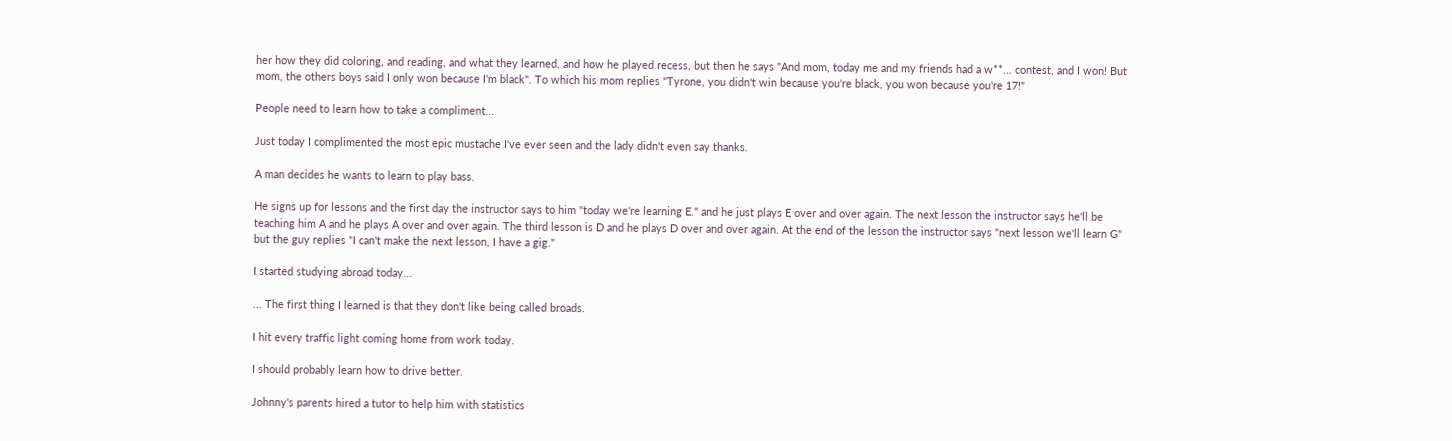her how they did coloring, and reading, and what they learned, and how he played recess, but then he says "And mom, today me and my friends had a w**... contest, and I won! But mom, the others boys said I only won because I'm black". To which his mom replies "Tyrone, you didn't win because you're black, you won because you're 17!"

People need to learn how to take a compliment...

Just today I complimented the most epic mustache I've ever seen and the lady didn't even say thanks.

A man decides he wants to learn to play bass.

He signs up for lessons and the first day the instructor says to him "today we're learning E." and he just plays E over and over again. The next lesson the instructor says he'll be teaching him A and he plays A over and over again. The third lesson is D and he plays D over and over again. At the end of the lesson the instructor says "next lesson we'll learn G" but the guy replies "I can't make the next lesson, I have a gig."

I started studying abroad today...

... The first thing I learned is that they don't like being called broads.

I hit every traffic light coming home from work today.

I should probably learn how to drive better.

Johnny's parents hired a tutor to help him with statistics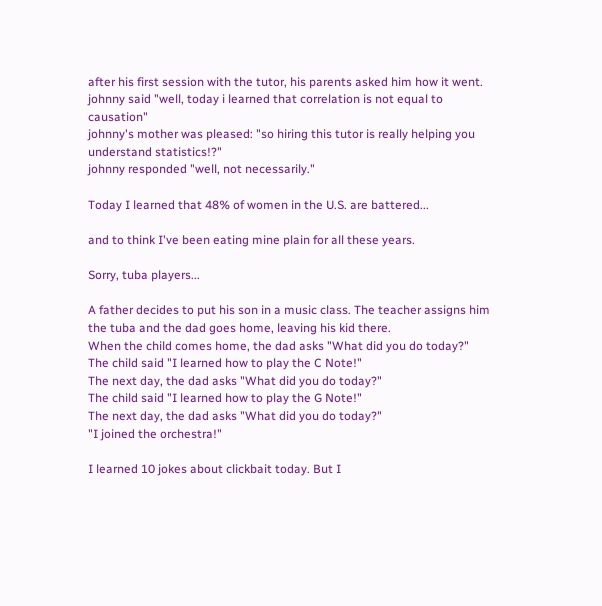after his first session with the tutor, his parents asked him how it went.
johnny said "well, today i learned that correlation is not equal to causation"
johnny's mother was pleased: "so hiring this tutor is really helping you understand statistics!?"
johnny responded "well, not necessarily."

Today I learned that 48% of women in the U.S. are battered...

and to think I've been eating mine plain for all these years.

Sorry, tuba players...

A father decides to put his son in a music class. The teacher assigns him the tuba and the dad goes home, leaving his kid there.
When the child comes home, the dad asks "What did you do today?"
The child said "I learned how to play the C Note!"
The next day, the dad asks "What did you do today?"
The child said "I learned how to play the G Note!"
The next day, the dad asks "What did you do today?"
"I joined the orchestra!"

I learned 10 jokes about clickbait today. But I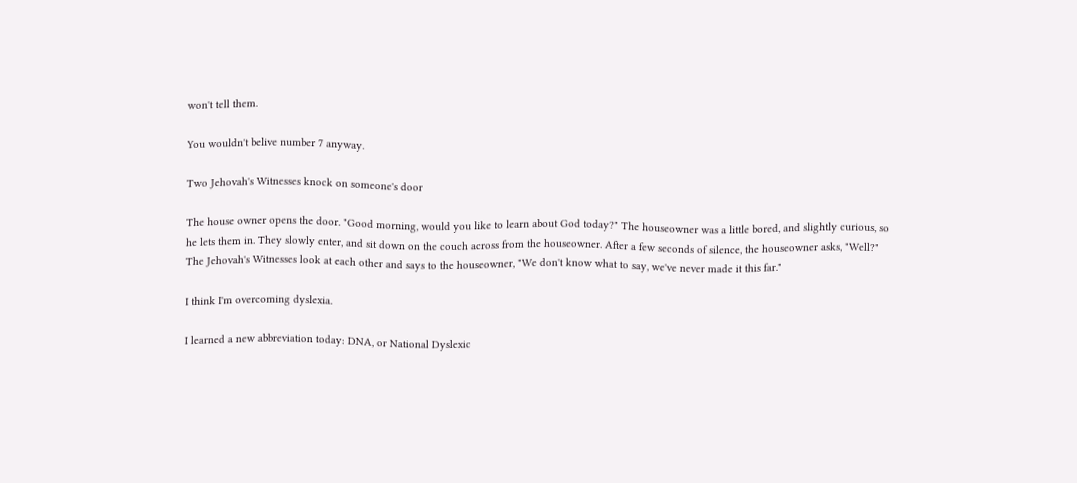won't tell them.

You wouldn't belive number 7 anyway.

Two Jehovah's Witnesses knock on someone's door

The house owner opens the door. "Good morning, would you like to learn about God today?" The houseowner was a little bored, and slightly curious, so he lets them in. They slowly enter, and sit down on the couch across from the houseowner. After a few seconds of silence, the houseowner asks, "Well?" The Jehovah's Witnesses look at each other and says to the houseowner, "We don't know what to say, we've never made it this far."

I think I'm overcoming dyslexia.

I learned a new abbreviation today: DNA, or National Dyslexic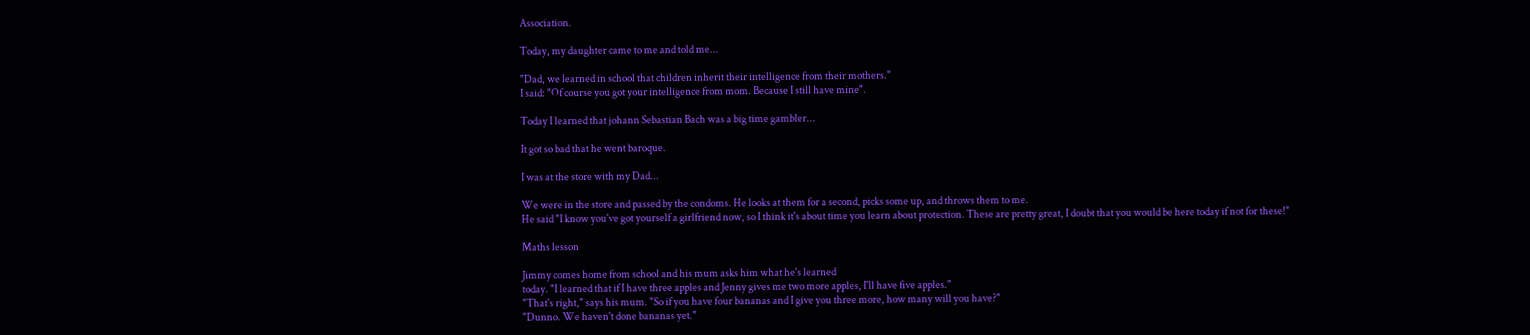Association.

Today, my daughter came to me and told me...

"Dad, we learned in school that children inherit their intelligence from their mothers."
I said: "Of course you got your intelligence from mom. Because I still have mine".

Today I learned that johann Sebastian Bach was a big time gambler...

It got so bad that he went baroque.

I was at the store with my Dad...

We were in the store and passed by the condoms. He looks at them for a second, picks some up, and throws them to me.
He said "I know you've got yourself a girlfriend now, so I think it's about time you learn about protection. These are pretty great, I doubt that you would be here today if not for these!"

Maths lesson

Jimmy comes home from school and his mum asks him what he's learned
today. "I learned that if I have three apples and Jenny gives me two more apples, I'll have five apples."
"That's right," says his mum. "So if you have four bananas and I give you three more, how many will you have?"
"Dunno. We haven't done bananas yet."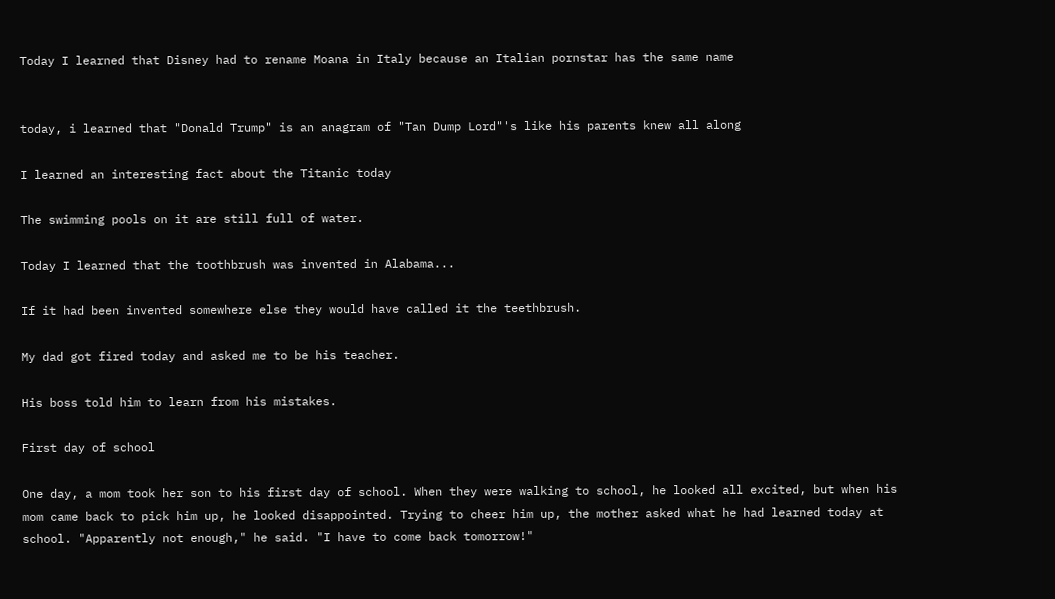Today I learned that Disney had to rename Moana in Italy because an Italian pornstar has the same name


today, i learned that "Donald Trump" is an anagram of "Tan Dump Lord"'s like his parents knew all along

I learned an interesting fact about the Titanic today

The swimming pools on it are still full of water.

Today I learned that the toothbrush was invented in Alabama...

If it had been invented somewhere else they would have called it the teethbrush.

My dad got fired today and asked me to be his teacher.

His boss told him to learn from his mistakes.

First day of school

One day, a mom took her son to his first day of school. When they were walking to school, he looked all excited, but when his mom came back to pick him up, he looked disappointed. Trying to cheer him up, the mother asked what he had learned today at school. "Apparently not enough," he said. "I have to come back tomorrow!"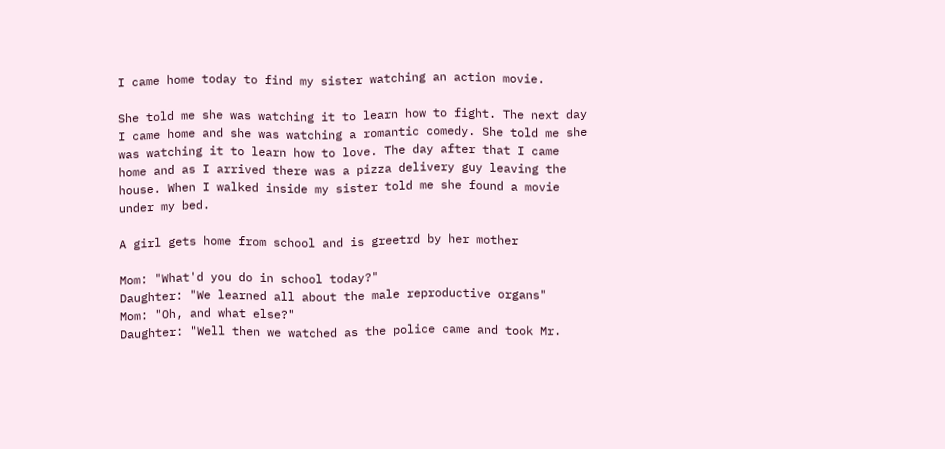I came home today to find my sister watching an action movie.

She told me she was watching it to learn how to fight. The next day I came home and she was watching a romantic comedy. She told me she was watching it to learn how to love. The day after that I came home and as I arrived there was a pizza delivery guy leaving the house. When I walked inside my sister told me she found a movie under my bed.

A girl gets home from school and is greetrd by her mother

Mom: "What'd you do in school today?"
Daughter: "We learned all about the male reproductive organs"
Mom: "Oh, and what else?"
Daughter: "Well then we watched as the police came and took Mr.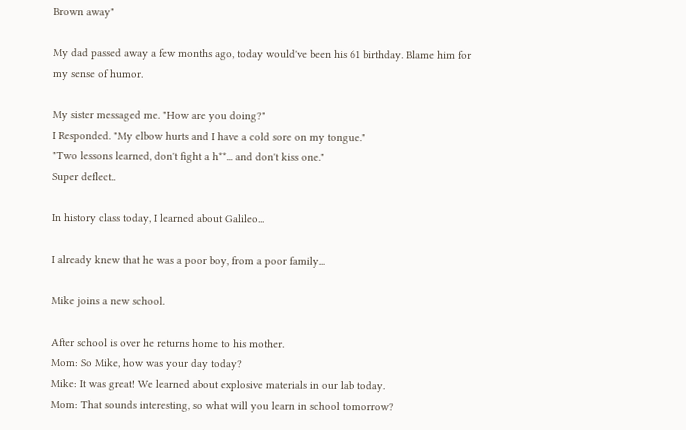Brown away"

My dad passed away a few months ago, today would've been his 61 birthday. Blame him for my sense of humor.

My sister messaged me. "How are you doing?"
I Responded. "My elbow hurts and I have a cold sore on my tongue."
"Two lessons learned, don't fight a h**... and don't kiss one."
Super deflect..

In history class today, I learned about Galileo...

I already knew that he was a poor boy, from a poor family...

Mike joins a new school.

After school is over he returns home to his mother.
Mom: So Mike, how was your day today?
Mike: It was great! We learned about explosive materials in our lab today.
Mom: That sounds interesting, so what will you learn in school tomorrow?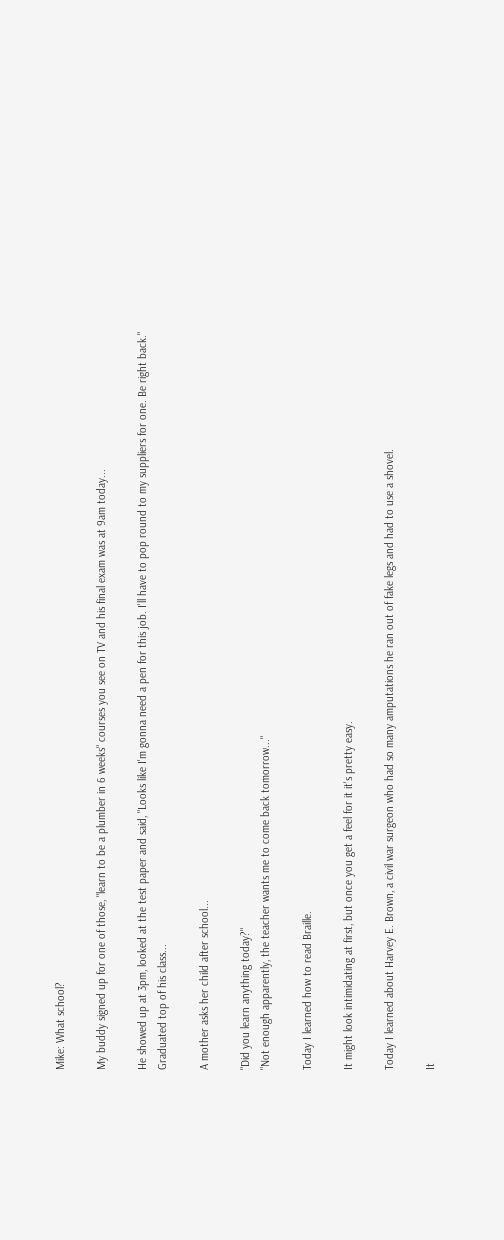Mike: What school?

My buddy signed up for one of those, "learn to be a plumber in 6 weeks" courses you see on TV and his final exam was at 9am today...

He showed up at 3pm, looked at the test paper and said, "Looks like I'm gonna need a pen for this job. I'll have to pop round to my suppliers for one. Be right back."
Graduated top of his class...

A mother asks her child after school...

"Did you learn anything today?"
"Not enough apparently, the teacher wants me to come back tomorrow..."

Today I learned how to read Braille.

It might look intimidating at first, but once you get a feel for it it's pretty easy.

Today I learned about Harvey E. Brown, a civil war surgeon who had so many amputations he ran out of fake legs and had to use a shovel.

It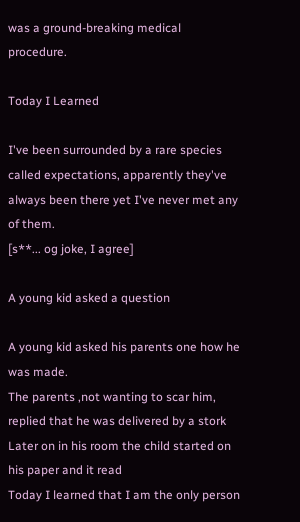was a ground-breaking medical procedure.

Today I Learned

I've been surrounded by a rare species called expectations, apparently they've always been there yet I've never met any of them.
[s**... og joke, I agree]

A young kid asked a question

A young kid asked his parents one how he was made.
The parents ,not wanting to scar him, replied that he was delivered by a stork
Later on in his room the child started on his paper and it read
Today I learned that I am the only person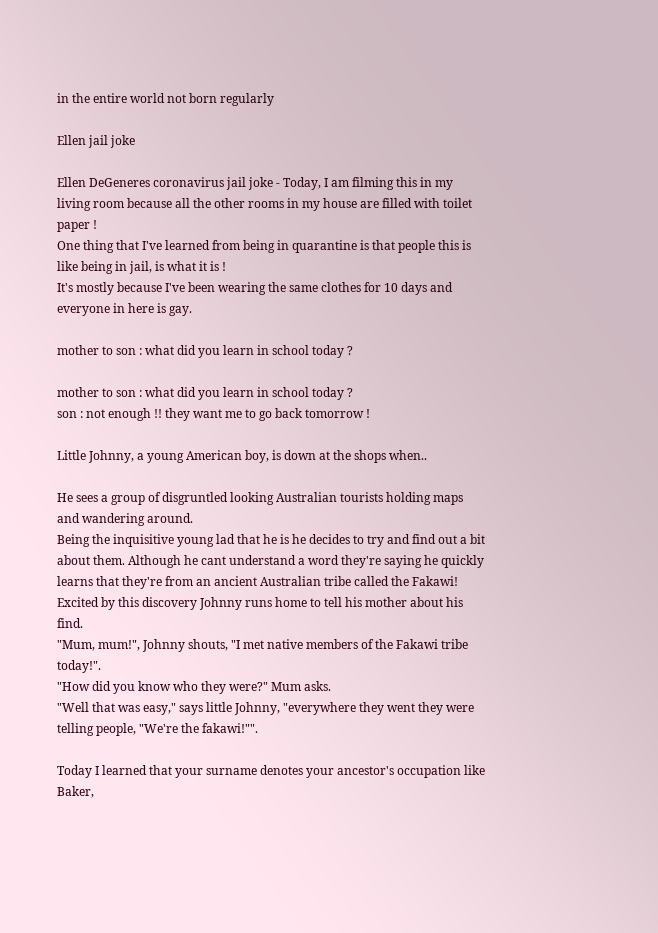in the entire world not born regularly

Ellen jail joke

Ellen DeGeneres coronavirus jail joke - Today, I am filming this in my living room because all the other rooms in my house are filled with toilet paper !
One thing that I've learned from being in quarantine is that people this is like being in jail, is what it is !
It's mostly because I've been wearing the same clothes for 10 days and everyone in here is gay.

mother to son : what did you learn in school today ?

mother to son : what did you learn in school today ?
son : not enough !! they want me to go back tomorrow !

Little Johnny, a young American boy, is down at the shops when..

He sees a group of disgruntled looking Australian tourists holding maps and wandering around.
Being the inquisitive young lad that he is he decides to try and find out a bit about them. Although he cant understand a word they're saying he quickly learns that they're from an ancient Australian tribe called the Fakawi!
Excited by this discovery Johnny runs home to tell his mother about his find.
"Mum, mum!", Johnny shouts, "I met native members of the Fakawi tribe today!".
"How did you know who they were?" Mum asks.
"Well that was easy," says little Johnny, "everywhere they went they were telling people, "We're the fakawi!"".

Today I learned that your surname denotes your ancestor's occupation like Baker,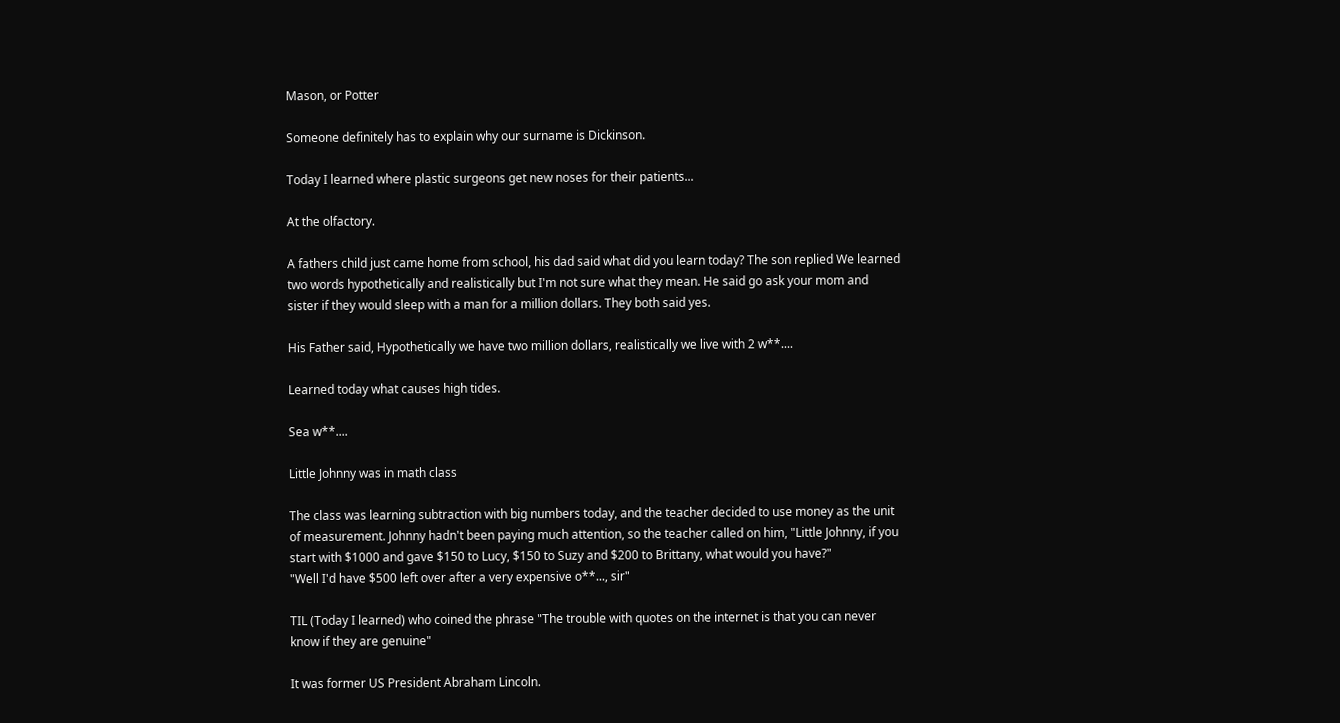Mason, or Potter

Someone definitely has to explain why our surname is Dickinson.

Today I learned where plastic surgeons get new noses for their patients...

At the olfactory.

A fathers child just came home from school, his dad said what did you learn today? The son replied We learned two words hypothetically and realistically but I'm not sure what they mean. He said go ask your mom and sister if they would sleep with a man for a million dollars. They both said yes.

His Father said, Hypothetically we have two million dollars, realistically we live with 2 w**....

Learned today what causes high tides.

Sea w**....

Little Johnny was in math class

The class was learning subtraction with big numbers today, and the teacher decided to use money as the unit of measurement. Johnny hadn't been paying much attention, so the teacher called on him, "Little Johnny, if you start with $1000 and gave $150 to Lucy, $150 to Suzy and $200 to Brittany, what would you have?"
"Well I'd have $500 left over after a very expensive o**..., sir"

TIL (Today I learned) who coined the phrase "The trouble with quotes on the internet is that you can never know if they are genuine"

It was former US President Abraham Lincoln.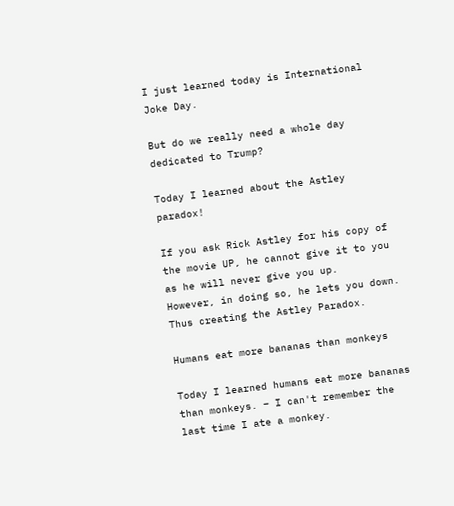I just learned today is International Joke Day.

But do we really need a whole day dedicated to Trump?

Today I learned about the Astley paradox!

If you ask Rick Astley for his copy of the movie UP, he cannot give it to you as he will never give you up.
However, in doing so, he lets you down.
Thus creating the Astley Paradox.

Humans eat more bananas than monkeys

Today I learned humans eat more bananas than monkeys. – I can't remember the last time I ate a monkey.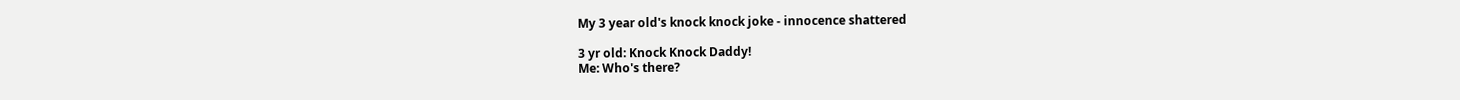My 3 year old's knock knock joke - innocence shattered

3 yr old: Knock Knock Daddy!
Me: Who's there?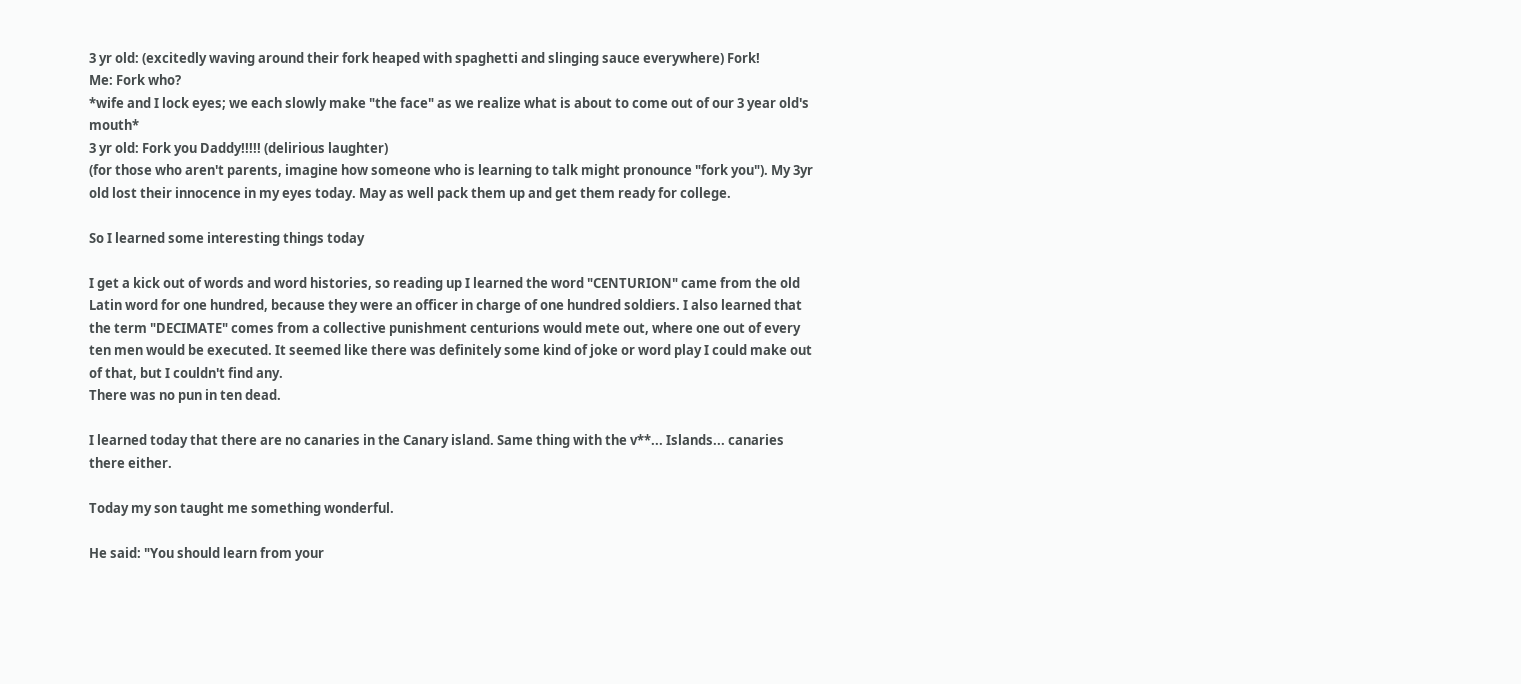3 yr old: (excitedly waving around their fork heaped with spaghetti and slinging sauce everywhere) Fork!
Me: Fork who?
*wife and I lock eyes; we each slowly make "the face" as we realize what is about to come out of our 3 year old's mouth*
3 yr old: Fork you Daddy!!!!! (delirious laughter)
(for those who aren't parents, imagine how someone who is learning to talk might pronounce "fork you"). My 3yr old lost their innocence in my eyes today. May as well pack them up and get them ready for college.

So I learned some interesting things today

I get a kick out of words and word histories, so reading up I learned the word "CENTURION" came from the old Latin word for one hundred, because they were an officer in charge of one hundred soldiers. I also learned that the term "DECIMATE" comes from a collective punishment centurions would mete out, where one out of every ten men would be executed. It seemed like there was definitely some kind of joke or word play I could make out of that, but I couldn't find any.
There was no pun in ten dead.

I learned today that there are no canaries in the Canary island. Same thing with the v**... Islands... canaries there either.

Today my son taught me something wonderful.

He said: "You should learn from your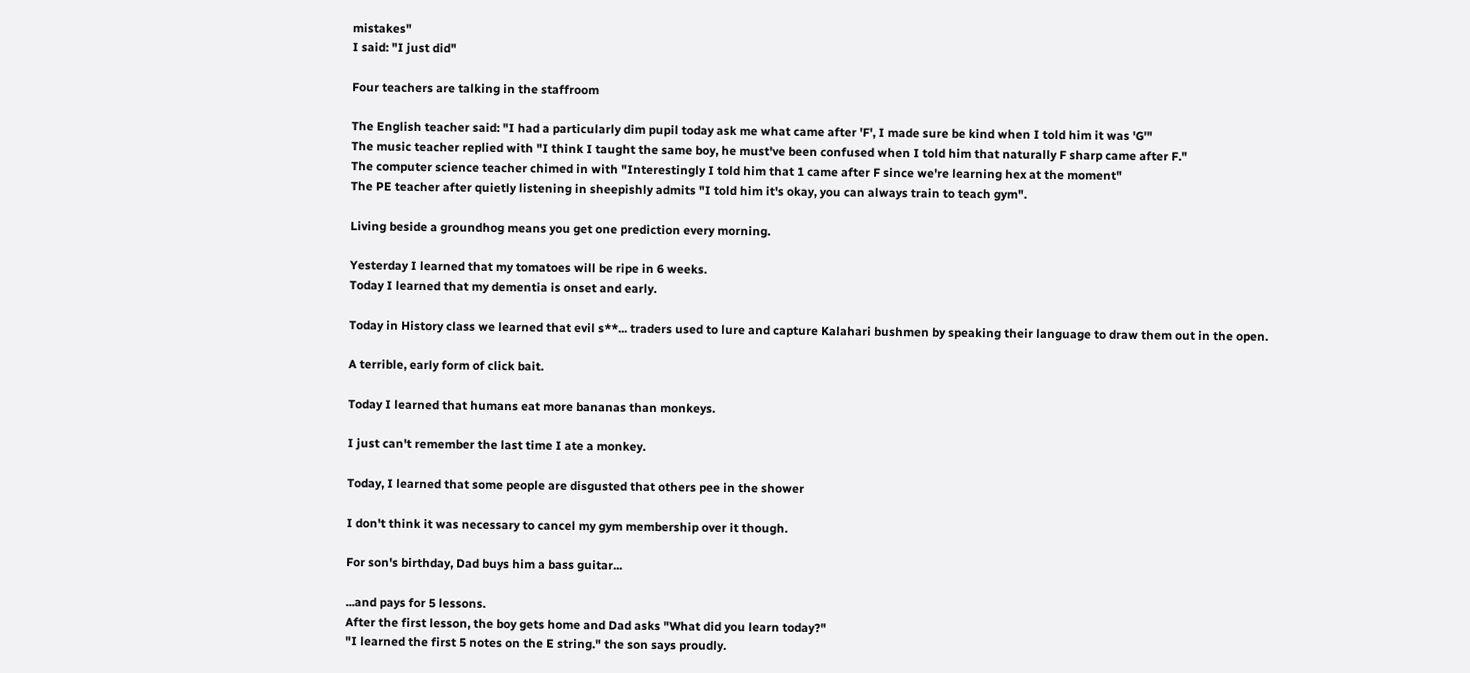mistakes"
I said: "I just did"

Four teachers are talking in the staffroom

The English teacher said: "I had a particularly dim pupil today ask me what came after 'F', I made sure be kind when I told him it was 'G'"
The music teacher replied with "I think I taught the same boy, he must've been confused when I told him that naturally F sharp came after F."
The computer science teacher chimed in with "Interestingly I told him that 1 came after F since we're learning hex at the moment"
The PE teacher after quietly listening in sheepishly admits "I told him it's okay, you can always train to teach gym".

Living beside a groundhog means you get one prediction every morning.

Yesterday I learned that my tomatoes will be ripe in 6 weeks.
Today I learned that my dementia is onset and early.

Today in History class we learned that evil s**... traders used to lure and capture Kalahari bushmen by speaking their language to draw them out in the open.

A terrible, early form of click bait.

Today I learned that humans eat more bananas than monkeys.

I just can't remember the last time I ate a monkey.

Today, I learned that some people are disgusted that others pee in the shower

I don't think it was necessary to cancel my gym membership over it though.

For son's birthday, Dad buys him a bass guitar...

...and pays for 5 lessons.
After the first lesson, the boy gets home and Dad asks "What did you learn today?"
"I learned the first 5 notes on the E string." the son says proudly.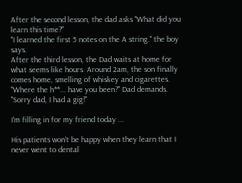After the second lesson, the dad asks "What did you learn this time?"
"I learned the first 5 notes on the A string." the boy says.
After the third lesson, the Dad waits at home for what seems like hours. Around 2am, the son finally comes home, smelling of whiskey and cigarettes.
"Where the h**... have you been?" Dad demands.
"Sorry dad, I had a gig!"

I'm filling in for my friend today ...

His patients won't be happy when they learn that I never went to dental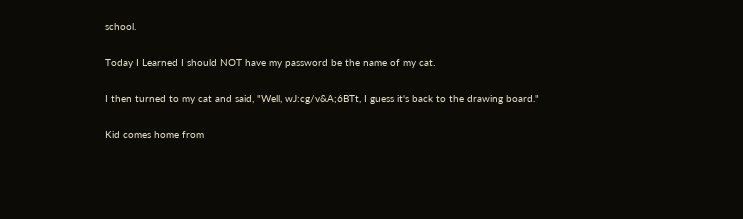school.

Today I Learned I should NOT have my password be the name of my cat.

I then turned to my cat and said, "Well, wJ:cg/v&A;6BTt, I guess it's back to the drawing board."

Kid comes home from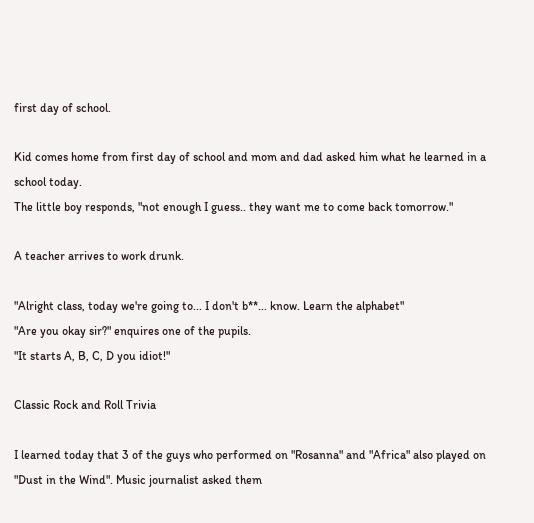first day of school.

Kid comes home from first day of school and mom and dad asked him what he learned in a school today.
The little boy responds, "not enough I guess.. they want me to come back tomorrow."

A teacher arrives to work drunk.

"Alright class, today we're going to... I don't b**... know. Learn the alphabet"
"Are you okay sir?" enquires one of the pupils.
"It starts A, B, C, D you idiot!"

Classic Rock and Roll Trivia

I learned today that 3 of the guys who performed on "Rosanna" and "Africa" also played on "Dust in the Wind". Music journalist asked them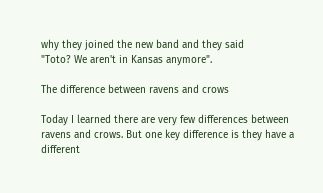why they joined the new band and they said
"Toto? We aren't in Kansas anymore".

The difference between ravens and crows

Today I learned there are very few differences between ravens and crows. But one key difference is they have a different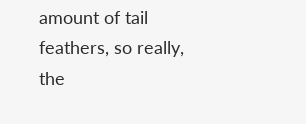amount of tail feathers, so really, the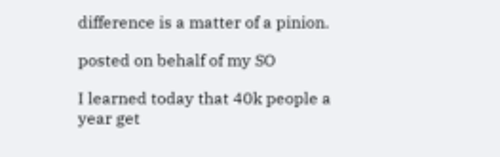difference is a matter of a pinion.

posted on behalf of my SO

I learned today that 40k people a year get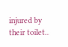injured by their toilet..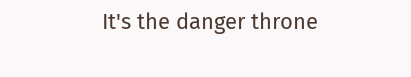It's the danger throne